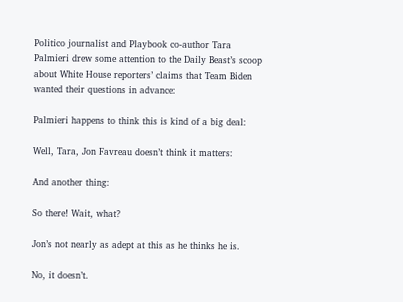Politico journalist and Playbook co-author Tara Palmieri drew some attention to the Daily Beast’s scoop about White House reporters’ claims that Team Biden wanted their questions in advance:

Palmieri happens to think this is kind of a big deal:

Well, Tara, Jon Favreau doesn’t think it matters:

And another thing:

So there! Wait, what?

Jon’s not nearly as adept at this as he thinks he is.

No, it doesn’t.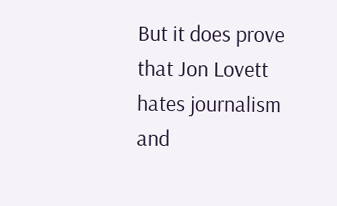But it does prove that Jon Lovett hates journalism and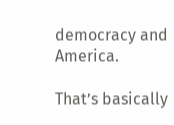democracy and America.

That’s basically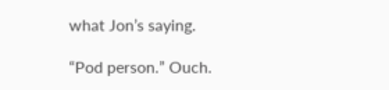what Jon’s saying.

“Pod person.” Ouch.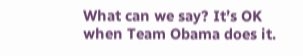What can we say? It’s OK when Team Obama does it.